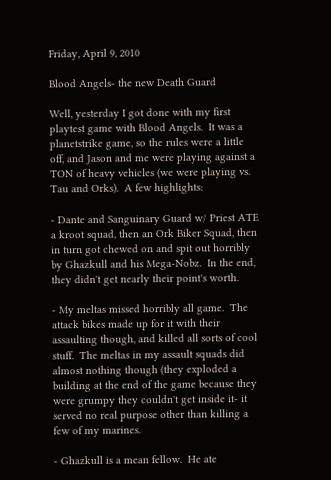Friday, April 9, 2010

Blood Angels- the new Death Guard

Well, yesterday I got done with my first playtest game with Blood Angels.  It was a planetstrike game, so the rules were a little off, and Jason and me were playing against a TON of heavy vehicles (we were playing vs. Tau and Orks).  A few highlights:

- Dante and Sanguinary Guard w/ Priest ATE a kroot squad, then an Ork Biker Squad, then in turn got chewed on and spit out horribly by Ghazkull and his Mega-Nobz.  In the end, they didn't get nearly their point's worth.

- My meltas missed horribly all game.  The attack bikes made up for it with their assaulting though, and killed all sorts of cool stuff.  The meltas in my assault squads did almost nothing though (they exploded a building at the end of the game because they were grumpy they couldn't get inside it- it served no real purpose other than killing a few of my marines.

- Ghazkull is a mean fellow.  He ate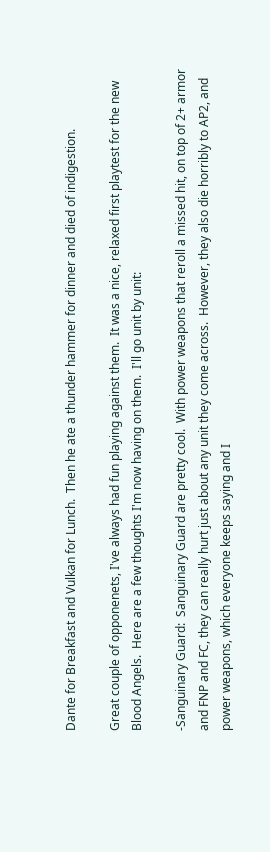Dante for Breakfast and Vulkan for Lunch.  Then he ate a thunder hammer for dinner and died of indigestion.

Great couple of opponenets, I've always had fun playing against them.  It was a nice, relaxed first playtest for the new Blood Angels.  Here are a few thoughts I'm now having on them.  I'll go unit by unit:

-Sanguinary Guard:  Sanguinary Guard are pretty cool.  With power weapons that reroll a missed hit, on top of 2+ armor and FNP and FC, they can really hurt just about any unit they come across.  However, they also die horribly to AP2, and power weapons, which everyone keeps saying and I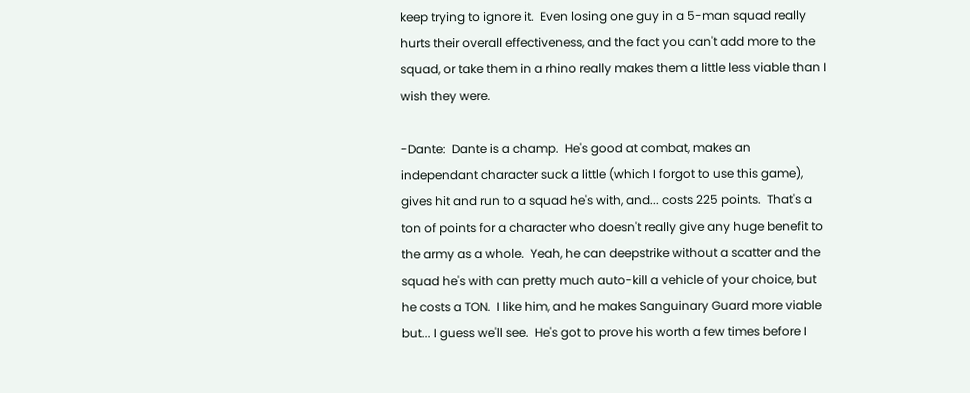keep trying to ignore it.  Even losing one guy in a 5-man squad really hurts their overall effectiveness, and the fact you can't add more to the squad, or take them in a rhino really makes them a little less viable than I wish they were.

-Dante:  Dante is a champ.  He's good at combat, makes an independant character suck a little (which I forgot to use this game), gives hit and run to a squad he's with, and... costs 225 points.  That's a ton of points for a character who doesn't really give any huge benefit to the army as a whole.  Yeah, he can deepstrike without a scatter and the squad he's with can pretty much auto-kill a vehicle of your choice, but he costs a TON.  I like him, and he makes Sanguinary Guard more viable but... I guess we'll see.  He's got to prove his worth a few times before I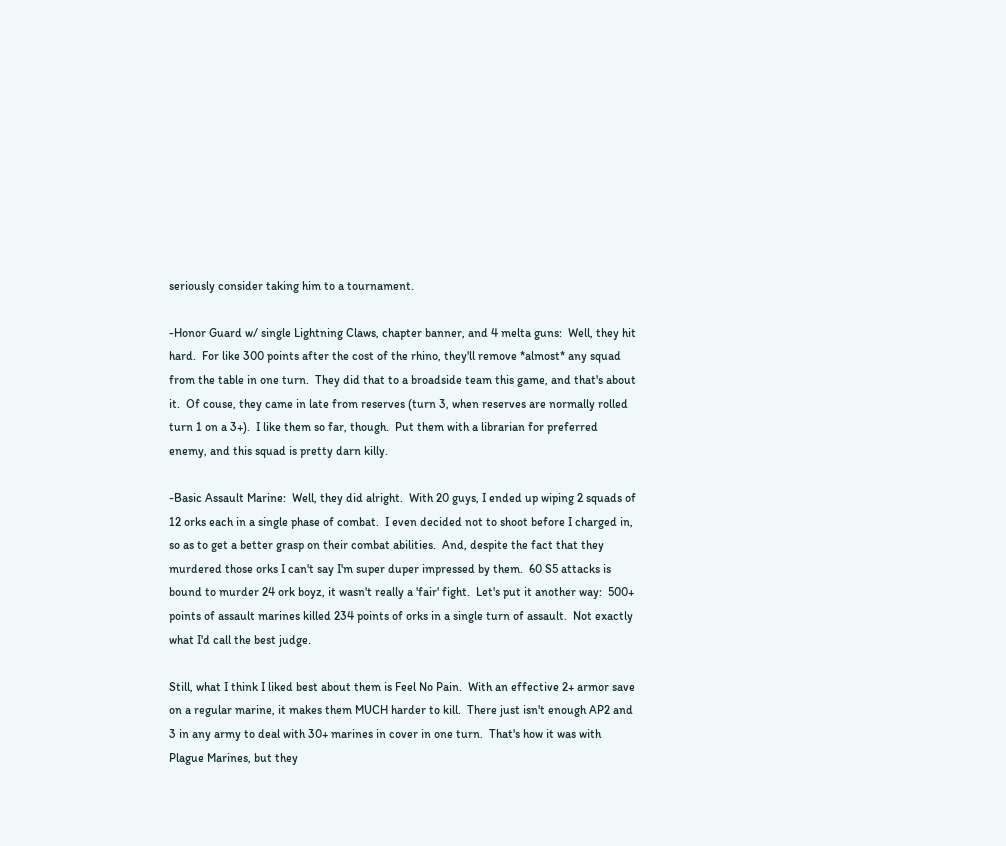seriously consider taking him to a tournament.

-Honor Guard w/ single Lightning Claws, chapter banner, and 4 melta guns:  Well, they hit hard.  For like 300 points after the cost of the rhino, they'll remove *almost* any squad from the table in one turn.  They did that to a broadside team this game, and that's about it.  Of couse, they came in late from reserves (turn 3, when reserves are normally rolled turn 1 on a 3+).  I like them so far, though.  Put them with a librarian for preferred enemy, and this squad is pretty darn killy.

-Basic Assault Marine:  Well, they did alright.  With 20 guys, I ended up wiping 2 squads of 12 orks each in a single phase of combat.  I even decided not to shoot before I charged in, so as to get a better grasp on their combat abilities.  And, despite the fact that they murdered those orks I can't say I'm super duper impressed by them.  60 S5 attacks is bound to murder 24 ork boyz, it wasn't really a 'fair' fight.  Let's put it another way:  500+ points of assault marines killed 234 points of orks in a single turn of assault.  Not exactly what I'd call the best judge.

Still, what I think I liked best about them is Feel No Pain.  With an effective 2+ armor save on a regular marine, it makes them MUCH harder to kill.  There just isn't enough AP2 and 3 in any army to deal with 30+ marines in cover in one turn.  That's how it was with Plague Marines, but they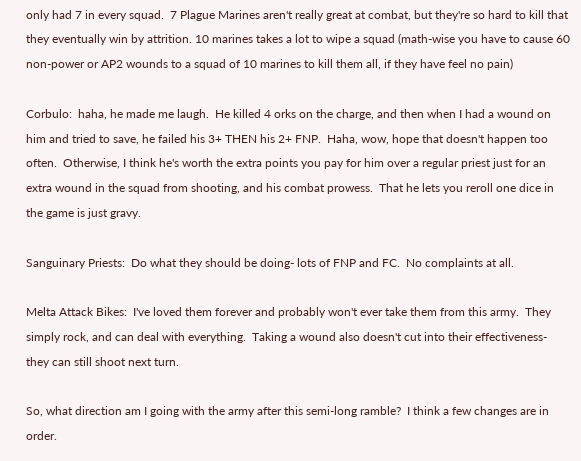only had 7 in every squad.  7 Plague Marines aren't really great at combat, but they're so hard to kill that they eventually win by attrition. 10 marines takes a lot to wipe a squad (math-wise you have to cause 60 non-power or AP2 wounds to a squad of 10 marines to kill them all, if they have feel no pain)

Corbulo:  haha, he made me laugh.  He killed 4 orks on the charge, and then when I had a wound on him and tried to save, he failed his 3+ THEN his 2+ FNP.  Haha, wow, hope that doesn't happen too often.  Otherwise, I think he's worth the extra points you pay for him over a regular priest just for an extra wound in the squad from shooting, and his combat prowess.  That he lets you reroll one dice in the game is just gravy.

Sanguinary Priests:  Do what they should be doing- lots of FNP and FC.  No complaints at all.

Melta Attack Bikes:  I've loved them forever and probably won't ever take them from this army.  They simply rock, and can deal with everything.  Taking a wound also doesn't cut into their effectiveness- they can still shoot next turn.

So, what direction am I going with the army after this semi-long ramble?  I think a few changes are in order.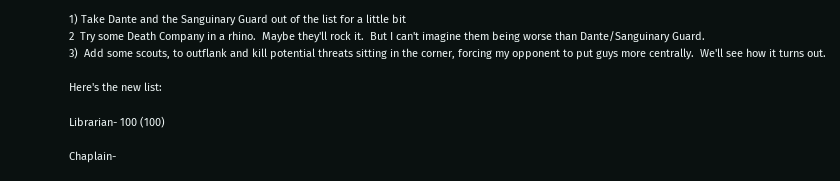1) Take Dante and the Sanguinary Guard out of the list for a little bit
2  Try some Death Company in a rhino.  Maybe they'll rock it.  But I can't imagine them being worse than Dante/Sanguinary Guard.
3)  Add some scouts, to outflank and kill potential threats sitting in the corner, forcing my opponent to put guys more centrally.  We'll see how it turns out.

Here's the new list:

Librarian- 100 (100)

Chaplain-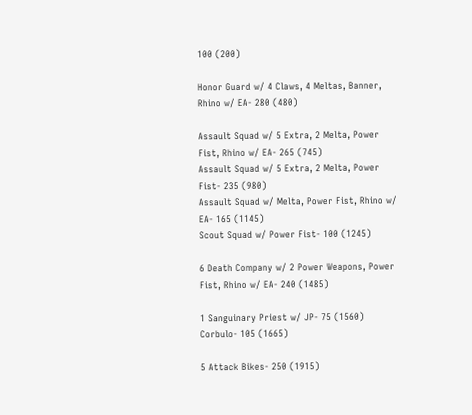100 (200)

Honor Guard w/ 4 Claws, 4 Meltas, Banner, Rhino w/ EA- 280 (480)

Assault Squad w/ 5 Extra, 2 Melta, Power Fist, Rhino w/ EA- 265 (745)
Assault Squad w/ 5 Extra, 2 Melta, Power Fist- 235 (980)
Assault Squad w/ Melta, Power Fist, Rhino w/ EA- 165 (1145)
Scout Squad w/ Power Fist- 100 (1245)

6 Death Company w/ 2 Power Weapons, Power Fist, Rhino w/ EA- 240 (1485)

1 Sanguinary Priest w/ JP- 75 (1560)
Corbulo- 105 (1665)

5 Attack Bikes- 250 (1915)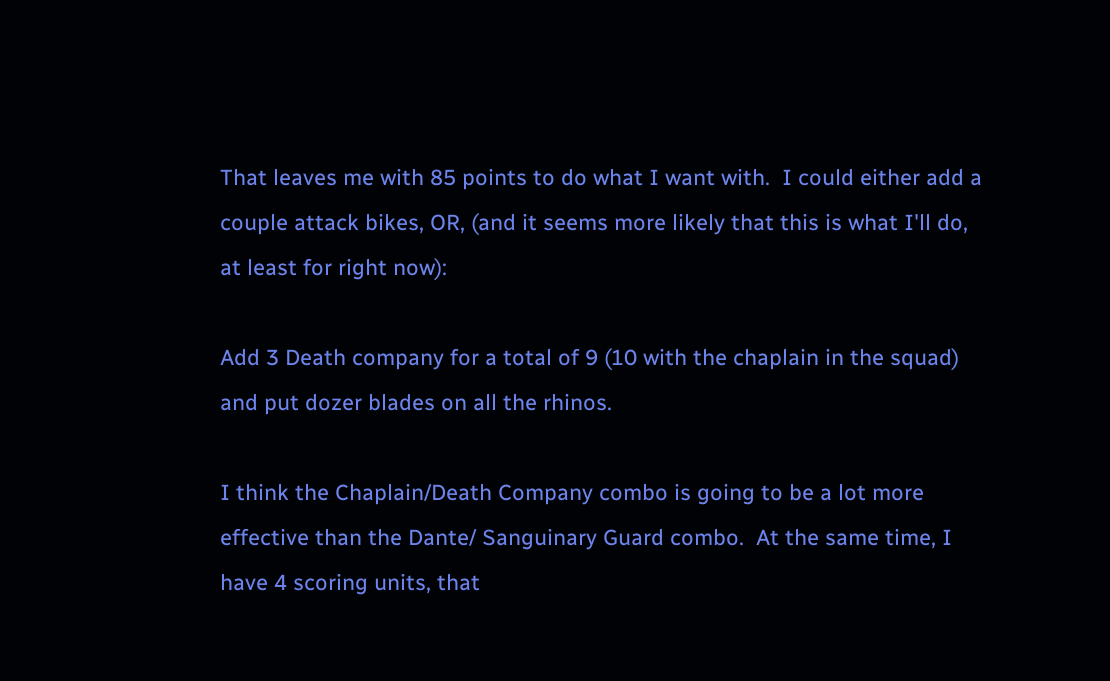That leaves me with 85 points to do what I want with.  I could either add a couple attack bikes, OR, (and it seems more likely that this is what I'll do, at least for right now):

Add 3 Death company for a total of 9 (10 with the chaplain in the squad) and put dozer blades on all the rhinos.

I think the Chaplain/Death Company combo is going to be a lot more effective than the Dante/ Sanguinary Guard combo.  At the same time, I have 4 scoring units, that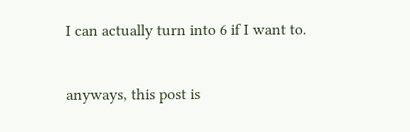I can actually turn into 6 if I want to.

anyways, this post is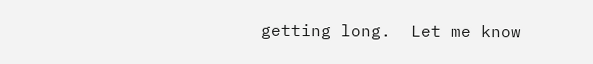getting long.  Let me know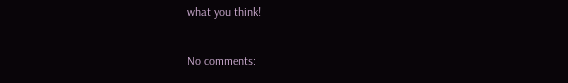what you think!

No comments: